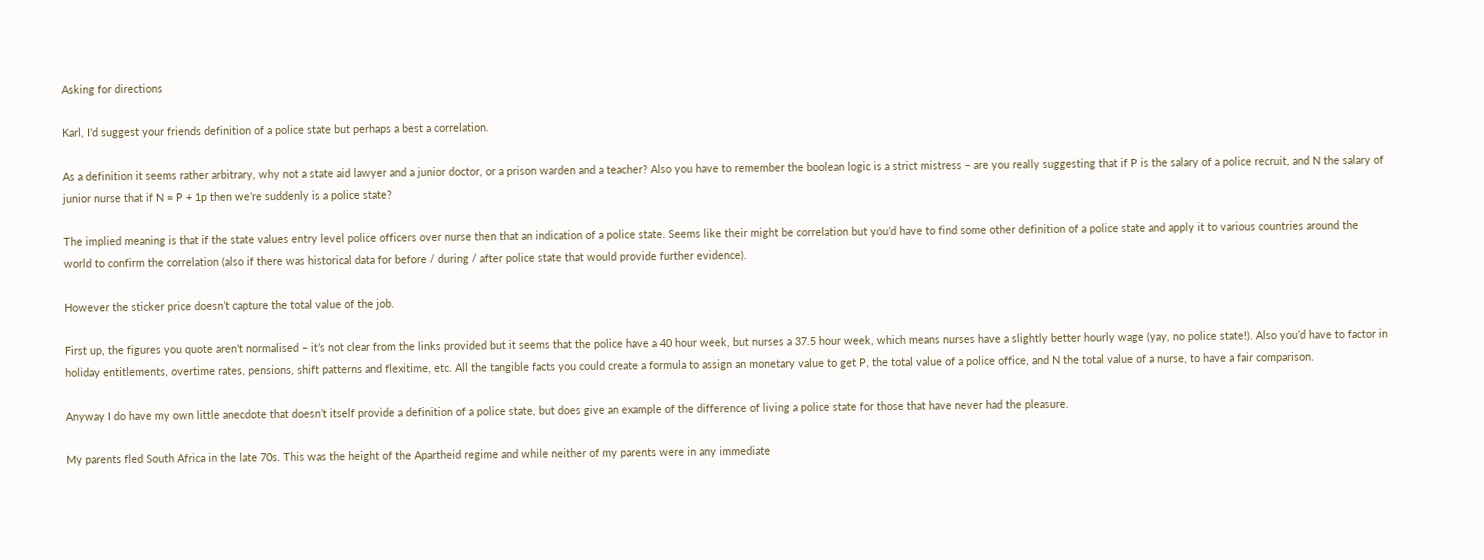Asking for directions

Karl, I’d suggest your friends definition of a police state but perhaps a best a correlation.

As a definition it seems rather arbitrary, why not a state aid lawyer and a junior doctor, or a prison warden and a teacher? Also you have to remember the boolean logic is a strict mistress – are you really suggesting that if P is the salary of a police recruit, and N the salary of junior nurse that if N = P + 1p then we’re suddenly is a police state?

The implied meaning is that if the state values entry level police officers over nurse then that an indication of a police state. Seems like their might be correlation but you’d have to find some other definition of a police state and apply it to various countries around the world to confirm the correlation (also if there was historical data for before / during / after police state that would provide further evidence).

However the sticker price doesn’t capture the total value of the job.

First up, the figures you quote aren’t normalised – it’s not clear from the links provided but it seems that the police have a 40 hour week, but nurses a 37.5 hour week, which means nurses have a slightly better hourly wage (yay, no police state!). Also you’d have to factor in holiday entitlements, overtime rates, pensions, shift patterns and flexitime, etc. All the tangible facts you could create a formula to assign an monetary value to get P, the total value of a police office, and N the total value of a nurse, to have a fair comparison.

Anyway I do have my own little anecdote that doesn’t itself provide a definition of a police state, but does give an example of the difference of living a police state for those that have never had the pleasure.

My parents fled South Africa in the late 70s. This was the height of the Apartheid regime and while neither of my parents were in any immediate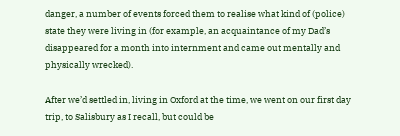danger, a number of events forced them to realise what kind of (police) state they were living in (for example, an acquaintance of my Dad’s disappeared for a month into internment and came out mentally and physically wrecked).

After we’d settled in, living in Oxford at the time, we went on our first day trip, to Salisbury as I recall, but could be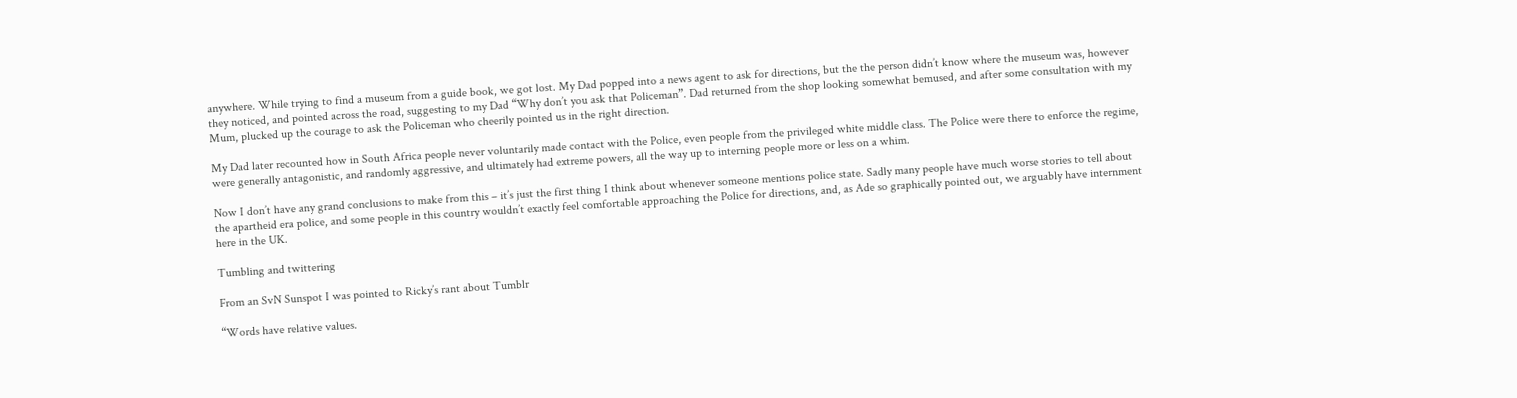anywhere. While trying to find a museum from a guide book, we got lost. My Dad popped into a news agent to ask for directions, but the the person didn’t know where the museum was, however they noticed, and pointed across the road, suggesting to my Dad “Why don’t you ask that Policeman”. Dad returned from the shop looking somewhat bemused, and after some consultation with my Mum, plucked up the courage to ask the Policeman who cheerily pointed us in the right direction.

My Dad later recounted how in South Africa people never voluntarily made contact with the Police, even people from the privileged white middle class. The Police were there to enforce the regime, were generally antagonistic, and randomly aggressive, and ultimately had extreme powers, all the way up to interning people more or less on a whim.

Now I don’t have any grand conclusions to make from this – it’s just the first thing I think about whenever someone mentions police state. Sadly many people have much worse stories to tell about the apartheid era police, and some people in this country wouldn’t exactly feel comfortable approaching the Police for directions, and, as Ade so graphically pointed out, we arguably have internment here in the UK.

Tumbling and twittering

From an SvN Sunspot I was pointed to Ricky’s rant about Tumblr

“Words have relative values.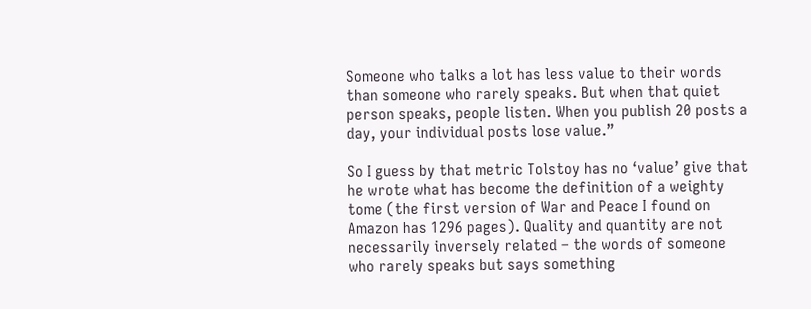Someone who talks a lot has less value to their words than someone who rarely speaks. But when that quiet person speaks, people listen. When you publish 20 posts a day, your individual posts lose value.”

So I guess by that metric Tolstoy has no ‘value’ give that he wrote what has become the definition of a weighty tome (the first version of War and Peace I found on Amazon has 1296 pages). Quality and quantity are not necessarily inversely related – the words of someone who rarely speaks but says something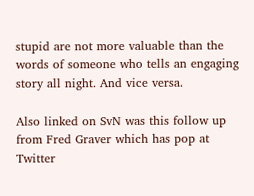stupid are not more valuable than the words of someone who tells an engaging story all night. And vice versa.

Also linked on SvN was this follow up from Fred Graver which has pop at Twitter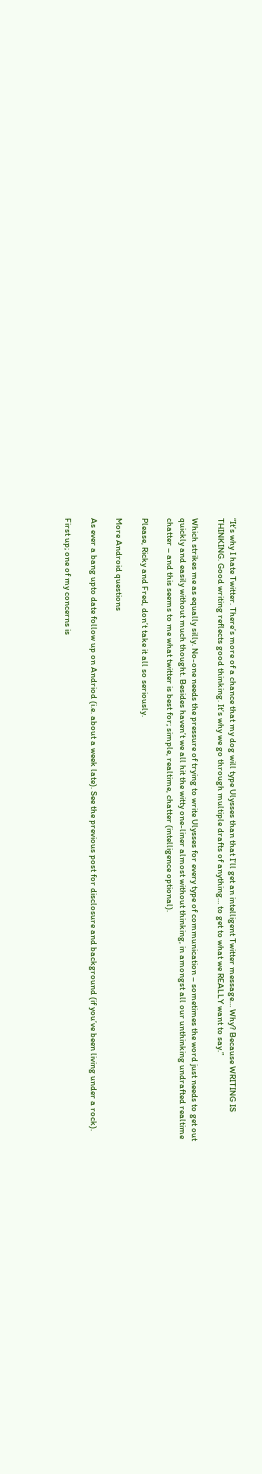“It’s why I hate Twitter. There’s more of a chance that my dog will type Ulysses than that I’ll get an intelligent Twitter message… Why? Because WRITING IS THINKING. Good writing reflects good thinking. It’s why we go through multiple drafts of anything… to get to what we REALLY want to say.”

Which strikes me as equally silly. No-one needs the pressure of trying to write Ulysses for every type of communication – sometimes the word just needs to get out quickly and easily without much thought. Besides haven’t we all hit the witty one-liner almost without thinking, in amongst all our unthinking undrafted realtime chatter – and this seems to me what twitter is best for; simple, realtime, chatter (intelligence optional).

Please, Ricky and Fred, don’t take it all so seriously.

More Android questions

As ever a bang upto date follow up on Andriod (i.e. about a week late). See the previous post for disclosure and background (if you’ve been living under a rock).

First up; one of my concerns is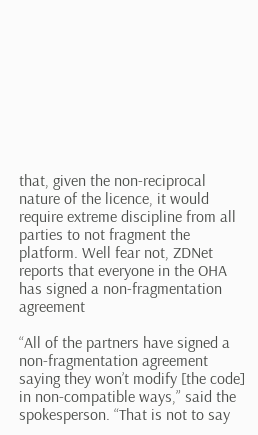that, given the non-reciprocal nature of the licence, it would require extreme discipline from all parties to not fragment the platform. Well fear not, ZDNet reports that everyone in the OHA has signed a non-fragmentation agreement

“All of the partners have signed a non-fragmentation agreement saying they won’t modify [the code] in non-compatible ways,” said the spokesperson. “That is not to say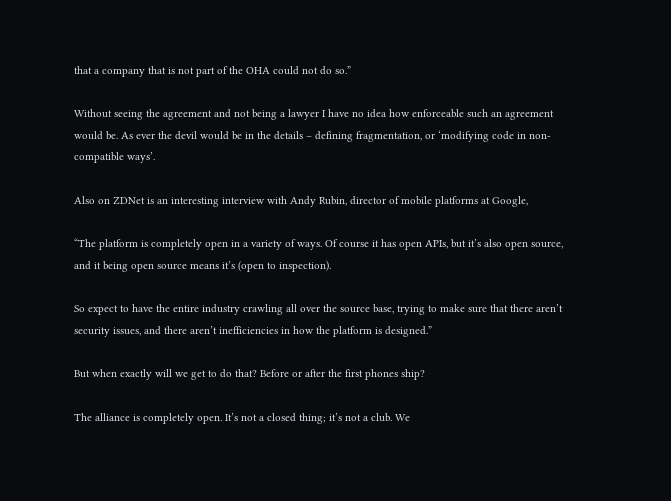that a company that is not part of the OHA could not do so.”

Without seeing the agreement and not being a lawyer I have no idea how enforceable such an agreement would be. As ever the devil would be in the details – defining fragmentation, or ‘modifying code in non-compatible ways’.

Also on ZDNet is an interesting interview with Andy Rubin, director of mobile platforms at Google,

“The platform is completely open in a variety of ways. Of course it has open APIs, but it’s also open source, and it being open source means it’s (open to inspection).

So expect to have the entire industry crawling all over the source base, trying to make sure that there aren’t security issues, and there aren’t inefficiencies in how the platform is designed.”

But when exactly will we get to do that? Before or after the first phones ship?

The alliance is completely open. It’s not a closed thing; it’s not a club. We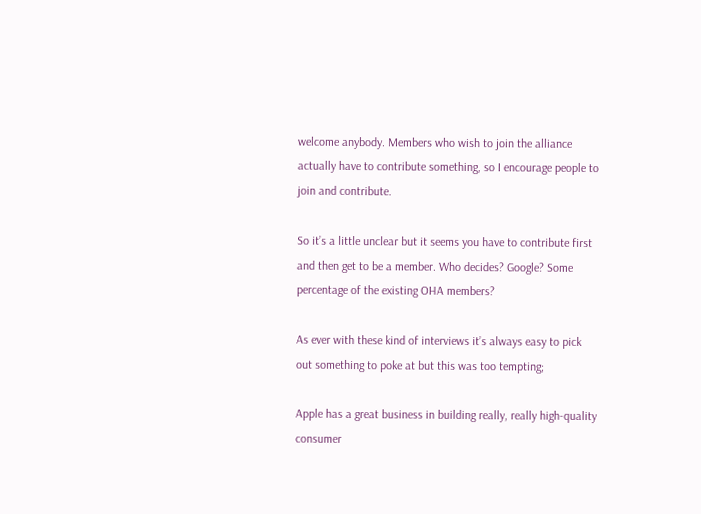welcome anybody. Members who wish to join the alliance actually have to contribute something, so I encourage people to join and contribute.

So it’s a little unclear but it seems you have to contribute first and then get to be a member. Who decides? Google? Some percentage of the existing OHA members?

As ever with these kind of interviews it’s always easy to pick out something to poke at but this was too tempting;

Apple has a great business in building really, really high-quality consumer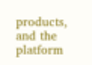products, and the platform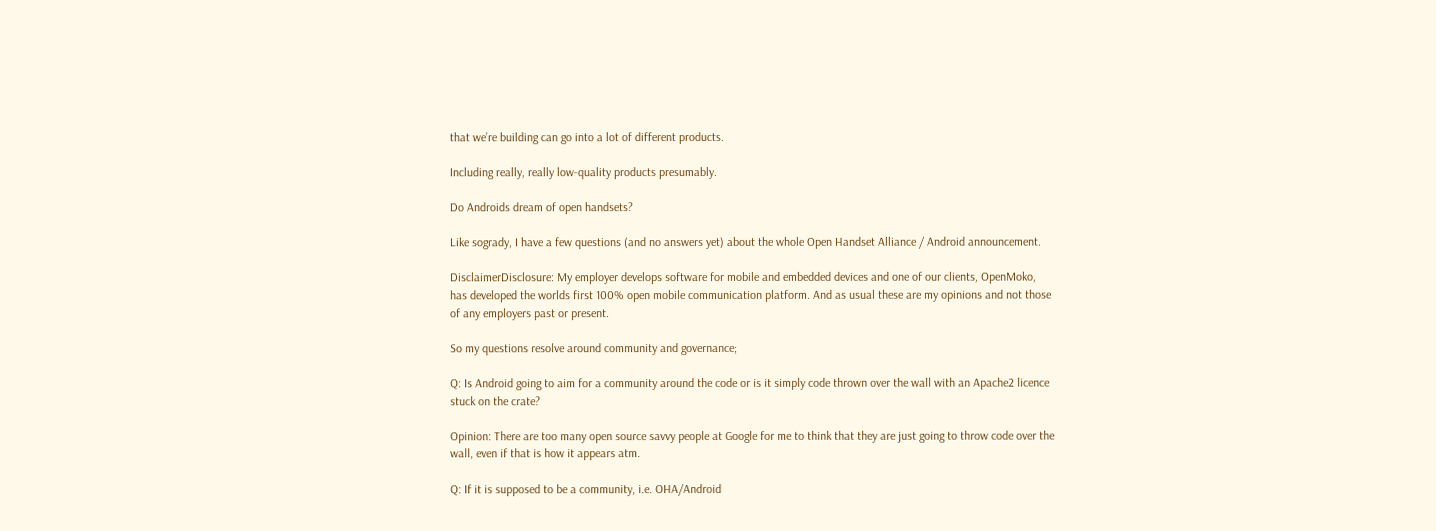that we’re building can go into a lot of different products.

Including really, really low-quality products presumably.

Do Androids dream of open handsets?

Like sogrady, I have a few questions (and no answers yet) about the whole Open Handset Alliance / Android announcement.

DisclaimerDisclosure: My employer develops software for mobile and embedded devices and one of our clients, OpenMoko, has developed the worlds first 100% open mobile communication platform. And as usual these are my opinions and not those of any employers past or present.

So my questions resolve around community and governance;

Q: Is Android going to aim for a community around the code or is it simply code thrown over the wall with an Apache2 licence stuck on the crate?

Opinion: There are too many open source savvy people at Google for me to think that they are just going to throw code over the wall, even if that is how it appears atm.

Q: If it is supposed to be a community, i.e. OHA/Android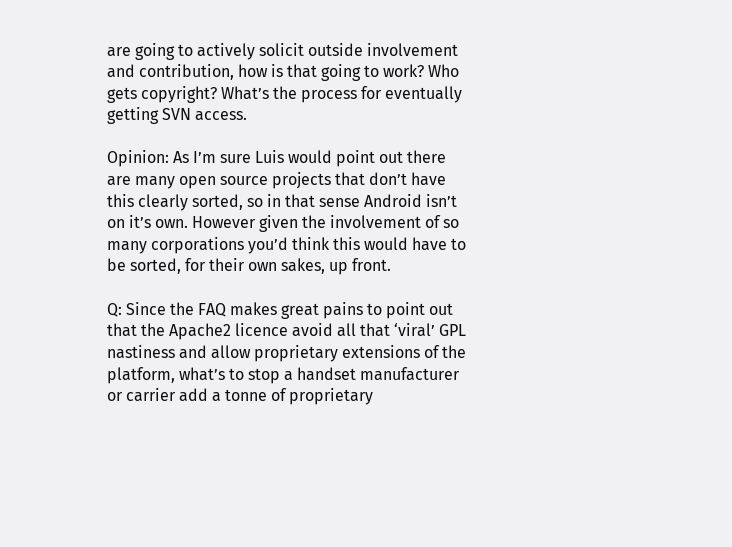are going to actively solicit outside involvement and contribution, how is that going to work? Who gets copyright? What’s the process for eventually getting SVN access.

Opinion: As I’m sure Luis would point out there are many open source projects that don’t have this clearly sorted, so in that sense Android isn’t on it’s own. However given the involvement of so many corporations you’d think this would have to be sorted, for their own sakes, up front.

Q: Since the FAQ makes great pains to point out that the Apache2 licence avoid all that ‘viral’ GPL nastiness and allow proprietary extensions of the platform, what’s to stop a handset manufacturer or carrier add a tonne of proprietary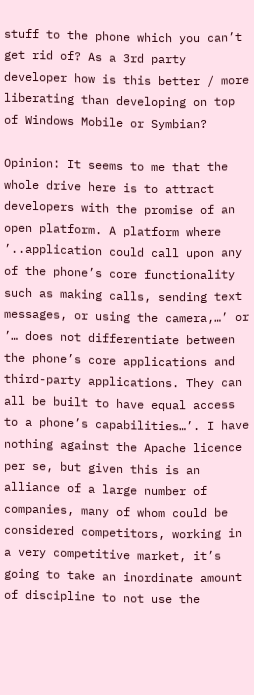stuff to the phone which you can’t get rid of? As a 3rd party developer how is this better / more liberating than developing on top of Windows Mobile or Symbian?

Opinion: It seems to me that the whole drive here is to attract developers with the promise of an open platform. A platform where ’..application could call upon any of the phone’s core functionality such as making calls, sending text messages, or using the camera,…’ or ’… does not differentiate between the phone’s core applications and third-party applications. They can all be built to have equal access to a phone’s capabilities…’. I have nothing against the Apache licence per se, but given this is an alliance of a large number of companies, many of whom could be considered competitors, working in a very competitive market, it’s going to take an inordinate amount of discipline to not use the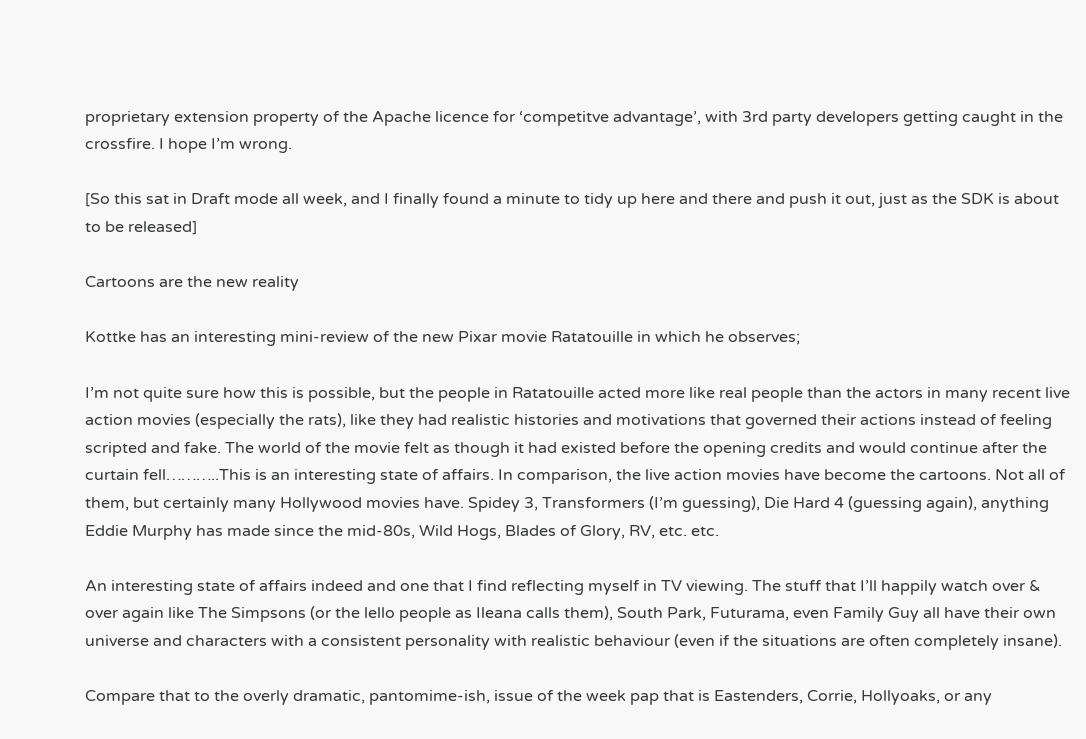proprietary extension property of the Apache licence for ‘competitve advantage’, with 3rd party developers getting caught in the crossfire. I hope I’m wrong.

[So this sat in Draft mode all week, and I finally found a minute to tidy up here and there and push it out, just as the SDK is about to be released]

Cartoons are the new reality

Kottke has an interesting mini-review of the new Pixar movie Ratatouille in which he observes;

I’m not quite sure how this is possible, but the people in Ratatouille acted more like real people than the actors in many recent live action movies (especially the rats), like they had realistic histories and motivations that governed their actions instead of feeling scripted and fake. The world of the movie felt as though it had existed before the opening credits and would continue after the curtain fell………..This is an interesting state of affairs. In comparison, the live action movies have become the cartoons. Not all of them, but certainly many Hollywood movies have. Spidey 3, Transformers (I’m guessing), Die Hard 4 (guessing again), anything Eddie Murphy has made since the mid-80s, Wild Hogs, Blades of Glory, RV, etc. etc.

An interesting state of affairs indeed and one that I find reflecting myself in TV viewing. The stuff that I’ll happily watch over & over again like The Simpsons (or the lello people as Ileana calls them), South Park, Futurama, even Family Guy all have their own universe and characters with a consistent personality with realistic behaviour (even if the situations are often completely insane).

Compare that to the overly dramatic, pantomime-ish, issue of the week pap that is Eastenders, Corrie, Hollyoaks, or any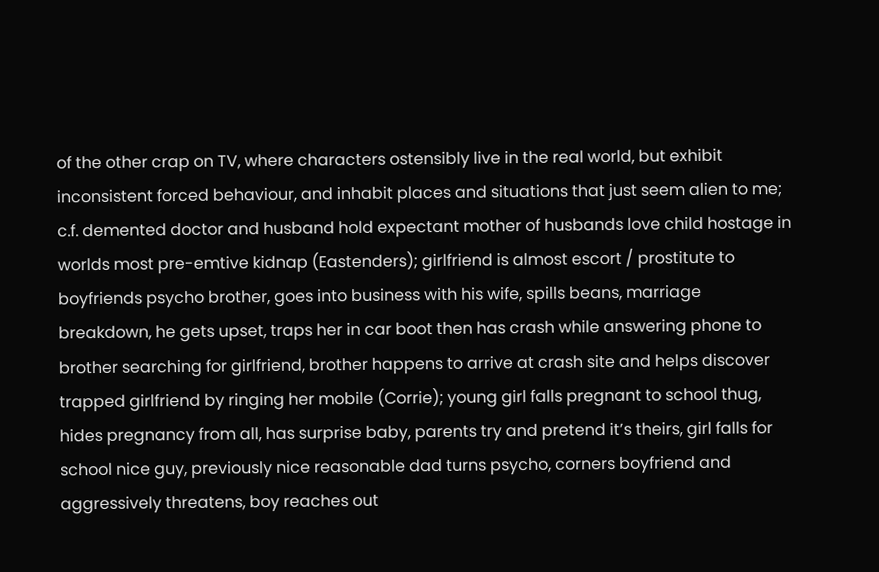of the other crap on TV, where characters ostensibly live in the real world, but exhibit inconsistent forced behaviour, and inhabit places and situations that just seem alien to me; c.f. demented doctor and husband hold expectant mother of husbands love child hostage in worlds most pre-emtive kidnap (Eastenders); girlfriend is almost escort / prostitute to boyfriends psycho brother, goes into business with his wife, spills beans, marriage breakdown, he gets upset, traps her in car boot then has crash while answering phone to brother searching for girlfriend, brother happens to arrive at crash site and helps discover trapped girlfriend by ringing her mobile (Corrie); young girl falls pregnant to school thug, hides pregnancy from all, has surprise baby, parents try and pretend it’s theirs, girl falls for school nice guy, previously nice reasonable dad turns psycho, corners boyfriend and aggressively threatens, boy reaches out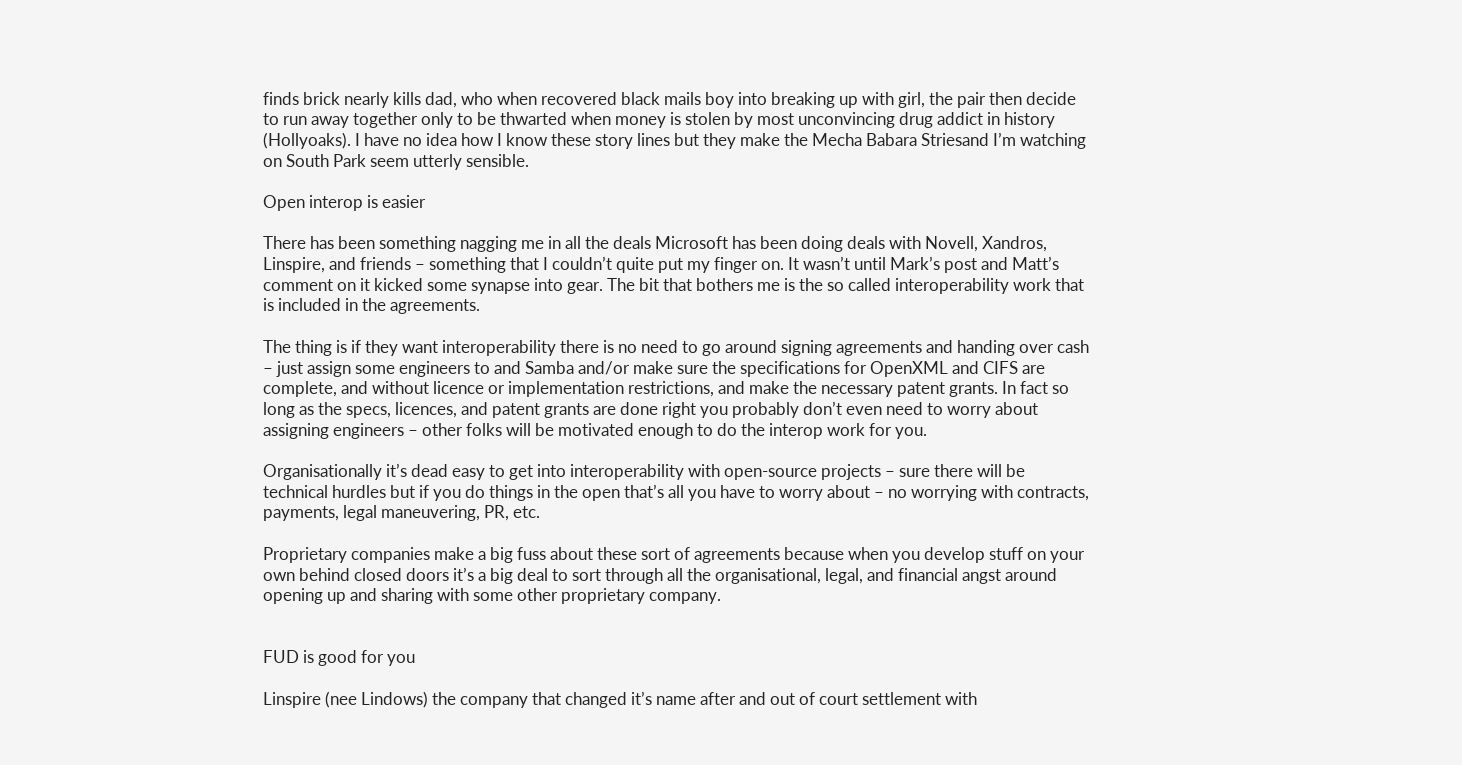finds brick nearly kills dad, who when recovered black mails boy into breaking up with girl, the pair then decide to run away together only to be thwarted when money is stolen by most unconvincing drug addict in history (Hollyoaks). I have no idea how I know these story lines but they make the Mecha Babara Striesand I’m watching on South Park seem utterly sensible.

Open interop is easier

There has been something nagging me in all the deals Microsoft has been doing deals with Novell, Xandros, Linspire, and friends – something that I couldn’t quite put my finger on. It wasn’t until Mark’s post and Matt’s comment on it kicked some synapse into gear. The bit that bothers me is the so called interoperability work that is included in the agreements.

The thing is if they want interoperability there is no need to go around signing agreements and handing over cash – just assign some engineers to and Samba and/or make sure the specifications for OpenXML and CIFS are complete, and without licence or implementation restrictions, and make the necessary patent grants. In fact so long as the specs, licences, and patent grants are done right you probably don’t even need to worry about assigning engineers – other folks will be motivated enough to do the interop work for you.

Organisationally it’s dead easy to get into interoperability with open-source projects – sure there will be technical hurdles but if you do things in the open that’s all you have to worry about – no worrying with contracts, payments, legal maneuvering, PR, etc.

Proprietary companies make a big fuss about these sort of agreements because when you develop stuff on your own behind closed doors it’s a big deal to sort through all the organisational, legal, and financial angst around opening up and sharing with some other proprietary company.


FUD is good for you

Linspire (nee Lindows) the company that changed it’s name after and out of court settlement with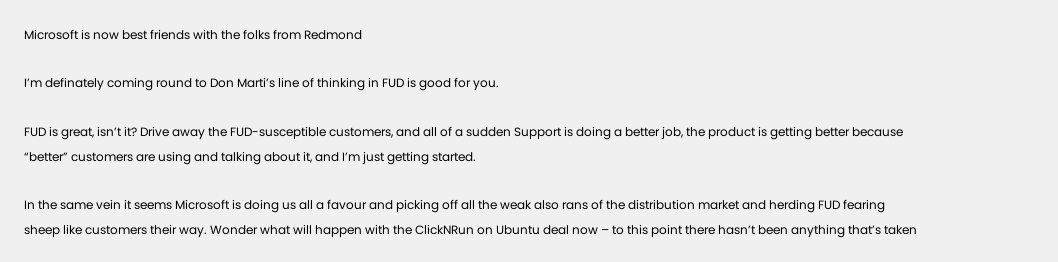Microsoft is now best friends with the folks from Redmond

I’m definately coming round to Don Marti’s line of thinking in FUD is good for you.

FUD is great, isn’t it? Drive away the FUD-susceptible customers, and all of a sudden Support is doing a better job, the product is getting better because “better” customers are using and talking about it, and I’m just getting started.

In the same vein it seems Microsoft is doing us all a favour and picking off all the weak also rans of the distribution market and herding FUD fearing sheep like customers their way. Wonder what will happen with the ClickNRun on Ubuntu deal now – to this point there hasn’t been anything that’s taken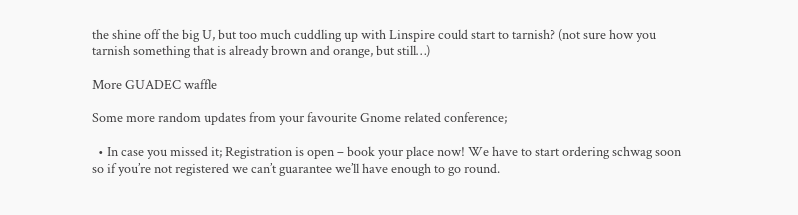the shine off the big U, but too much cuddling up with Linspire could start to tarnish? (not sure how you tarnish something that is already brown and orange, but still…)

More GUADEC waffle

Some more random updates from your favourite Gnome related conference;

  • In case you missed it; Registration is open – book your place now! We have to start ordering schwag soon so if you’re not registered we can’t guarantee we’ll have enough to go round.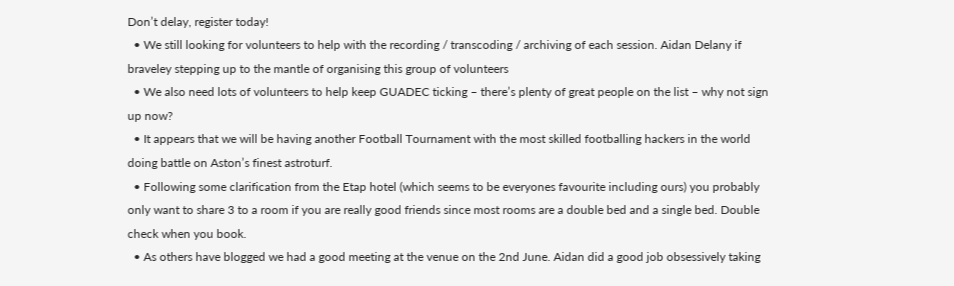Don’t delay, register today!
  • We still looking for volunteers to help with the recording / transcoding / archiving of each session. Aidan Delany if braveley stepping up to the mantle of organising this group of volunteers
  • We also need lots of volunteers to help keep GUADEC ticking – there’s plenty of great people on the list – why not sign up now?
  • It appears that we will be having another Football Tournament with the most skilled footballing hackers in the world doing battle on Aston’s finest astroturf.
  • Following some clarification from the Etap hotel (which seems to be everyones favourite including ours) you probably only want to share 3 to a room if you are really good friends since most rooms are a double bed and a single bed. Double check when you book.
  • As others have blogged we had a good meeting at the venue on the 2nd June. Aidan did a good job obsessively taking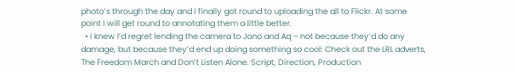photo’s through the day and I finally got round to uploading the all to Flickr. At some point I will get round to annotating them a little better.
  • I knew I’d regret lending the camera to Jono and Aq – not because they’d do any damage, but because they’d end up doing something so cool: Check out the LRL adverts, The Freedom March and Don’t Listen Alone. Script, Direction, Production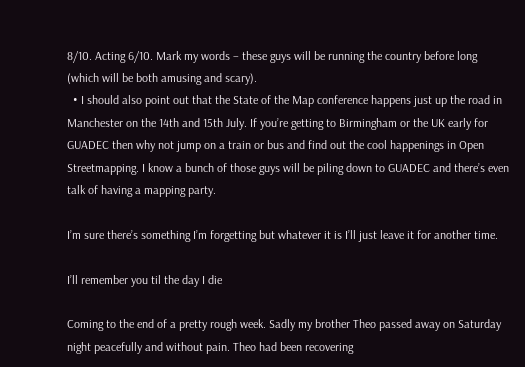8/10. Acting 6/10. Mark my words – these guys will be running the country before long (which will be both amusing and scary).
  • I should also point out that the State of the Map conference happens just up the road in Manchester on the 14th and 15th July. If you’re getting to Birmingham or the UK early for GUADEC then why not jump on a train or bus and find out the cool happenings in Open Streetmapping. I know a bunch of those guys will be piling down to GUADEC and there’s even talk of having a mapping party.

I’m sure there’s something I’m forgetting but whatever it is I’ll just leave it for another time.

I’ll remember you til the day I die

Coming to the end of a pretty rough week. Sadly my brother Theo passed away on Saturday night peacefully and without pain. Theo had been recovering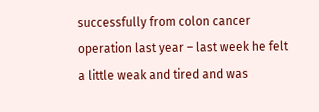successfully from colon cancer operation last year – last week he felt a little weak and tired and was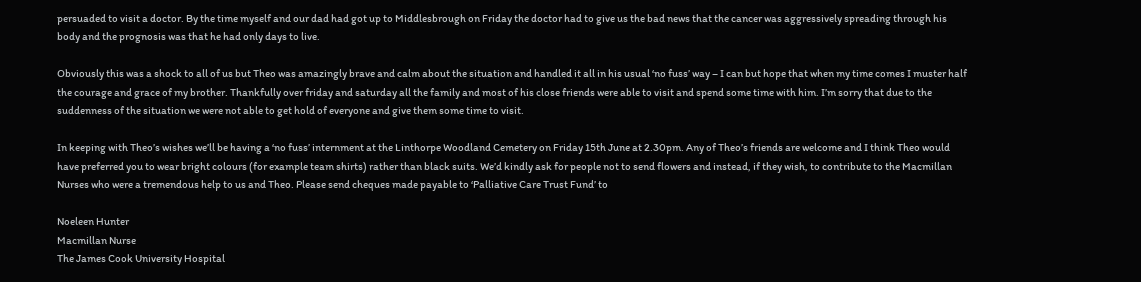persuaded to visit a doctor. By the time myself and our dad had got up to Middlesbrough on Friday the doctor had to give us the bad news that the cancer was aggressively spreading through his body and the prognosis was that he had only days to live.

Obviously this was a shock to all of us but Theo was amazingly brave and calm about the situation and handled it all in his usual ‘no fuss’ way – I can but hope that when my time comes I muster half the courage and grace of my brother. Thankfully over friday and saturday all the family and most of his close friends were able to visit and spend some time with him. I’m sorry that due to the suddenness of the situation we were not able to get hold of everyone and give them some time to visit.

In keeping with Theo’s wishes we’ll be having a ‘no fuss’ internment at the Linthorpe Woodland Cemetery on Friday 15th June at 2.30pm. Any of Theo’s friends are welcome and I think Theo would have preferred you to wear bright colours (for example team shirts) rather than black suits. We’d kindly ask for people not to send flowers and instead, if they wish, to contribute to the Macmillan Nurses who were a tremendous help to us and Theo. Please send cheques made payable to ‘Palliative Care Trust Fund’ to

Noeleen Hunter
Macmillan Nurse
The James Cook University Hospital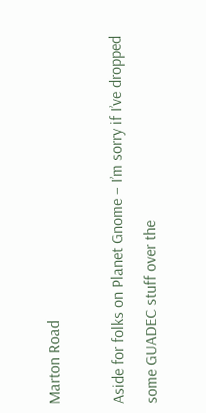Marton Road

Aside for folks on Planet Gnome – I’m sorry if I’ve dropped some GUADEC stuff over the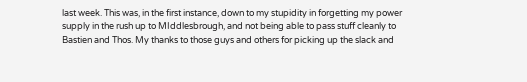last week. This was, in the first instance, down to my stupidity in forgetting my power supply in the rush up to MIddlesbrough, and not being able to pass stuff cleanly to Bastien and Thos. My thanks to those guys and others for picking up the slack and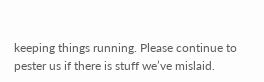keeping things running. Please continue to pester us if there is stuff we’ve mislaid.